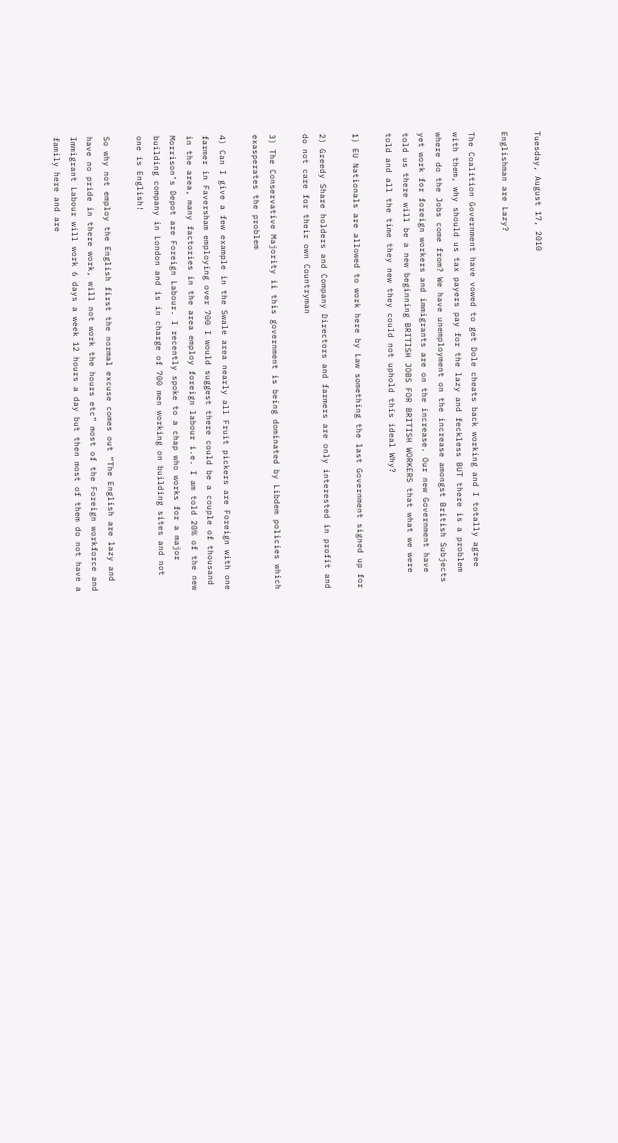Tuesday, August 17, 2010

Englishman are Lazy?

The Coalition Government have vowed to get Dole cheats back working and I totally agree with them, why should us tax payers pay for the lazy and feckless BUT there is a problem where do the Jobs come from? We have unemployment on the increase amongst British Subjects yet work for foreign workers and immigrants are on the increase. Our new Government have told us there will be a new beginning BRITISH JOBS FOR BRITISH WORKERS that what we were told and all the time they new they could not uphold this ideal Why?

1) EU Nationals are allowed to work here by Law something the last Government signed up for

2) Greedy Share holders and Company Directors and farmers are only interested in profit and do not care for their own Countryman

3) The Conservative Majority ii this government is being dominated by Libdem policies which exasperates the problem

4) Can I give a few example in the Swale area nearly all Fruit pickers are Foreign with one farmer in Faversham employing over 700 I would suggest there could be a couple of thousand in the area, many factories in the area employ foreign labour i.e. I am told 20% of the new Morrison’s Depot are Foreign Labour. I recently spoke to a chap who works for a major building company in London and is in charge of 700 men working on building sites and not one is English!

So why not employ the English first the normal excuse comes out “The English are lazy and have no pride in there work, will not work the hours etc” most of the Foreign workforce and Immigrant Labour will work 6 days a week 12 hours a day but then most of them do not have a family here and are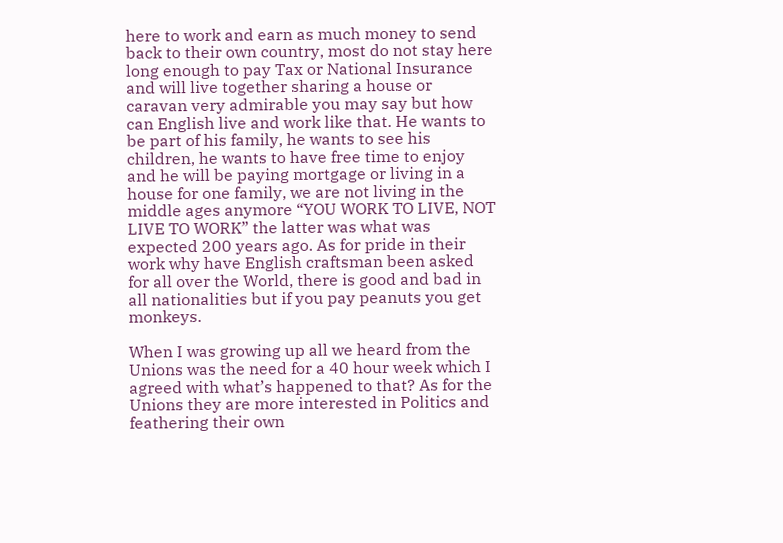here to work and earn as much money to send back to their own country, most do not stay here long enough to pay Tax or National Insurance and will live together sharing a house or caravan very admirable you may say but how can English live and work like that. He wants to be part of his family, he wants to see his children, he wants to have free time to enjoy and he will be paying mortgage or living in a house for one family, we are not living in the middle ages anymore “YOU WORK TO LIVE, NOT LIVE TO WORK” the latter was what was expected 200 years ago. As for pride in their work why have English craftsman been asked for all over the World, there is good and bad in all nationalities but if you pay peanuts you get monkeys.

When I was growing up all we heard from the Unions was the need for a 40 hour week which I agreed with what’s happened to that? As for the Unions they are more interested in Politics and feathering their own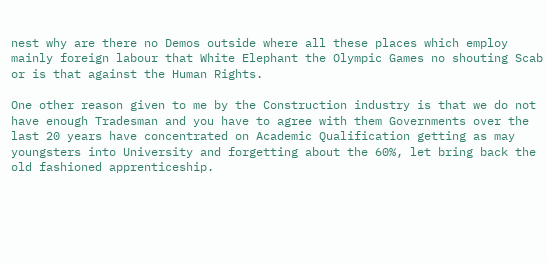nest why are there no Demos outside where all these places which employ mainly foreign labour that White Elephant the Olympic Games no shouting Scab or is that against the Human Rights.

One other reason given to me by the Construction industry is that we do not have enough Tradesman and you have to agree with them Governments over the last 20 years have concentrated on Academic Qualification getting as may youngsters into University and forgetting about the 60%, let bring back the old fashioned apprenticeship.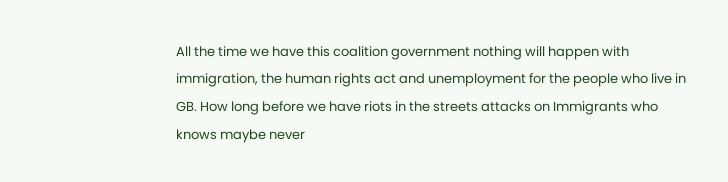All the time we have this coalition government nothing will happen with immigration, the human rights act and unemployment for the people who live in GB. How long before we have riots in the streets attacks on Immigrants who knows maybe never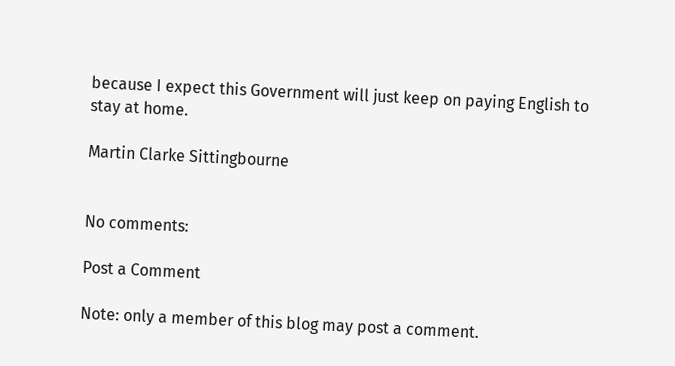because I expect this Government will just keep on paying English to stay at home.

Martin Clarke Sittingbourne


No comments:

Post a Comment

Note: only a member of this blog may post a comment.